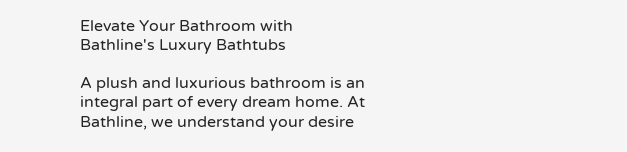Elevate Your Bathroom with Bathline's Luxury Bathtubs

A plush and luxurious bathroom is an integral part of every dream home. At Bathline, we understand your desire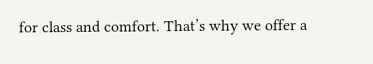for class and comfort. That’s why we offer a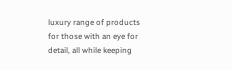luxury range of products for those with an eye for detail, all while keeping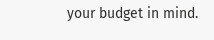your budget in mind.